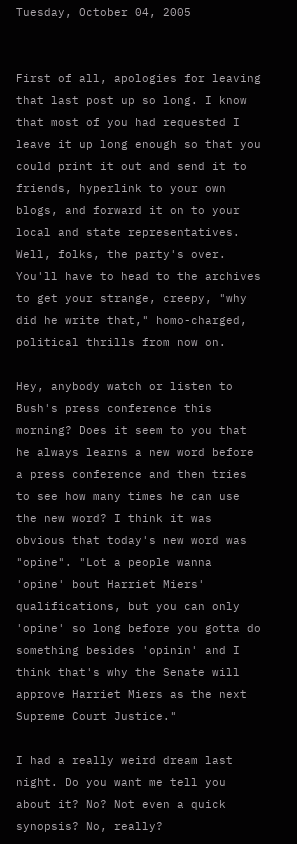Tuesday, October 04, 2005


First of all, apologies for leaving that last post up so long. I know that most of you had requested I leave it up long enough so that you could print it out and send it to friends, hyperlink to your own blogs, and forward it on to your local and state representatives. Well, folks, the party's over. You'll have to head to the archives to get your strange, creepy, "why did he write that," homo-charged, political thrills from now on.

Hey, anybody watch or listen to Bush's press conference this morning? Does it seem to you that he always learns a new word before a press conference and then tries to see how many times he can use the new word? I think it was obvious that today's new word was "opine". "Lot a people wanna 'opine' bout Harriet Miers' qualifications, but you can only 'opine' so long before you gotta do something besides 'opinin' and I think that's why the Senate will approve Harriet Miers as the next Supreme Court Justice."

I had a really weird dream last night. Do you want me tell you about it? No? Not even a quick synopsis? No, really?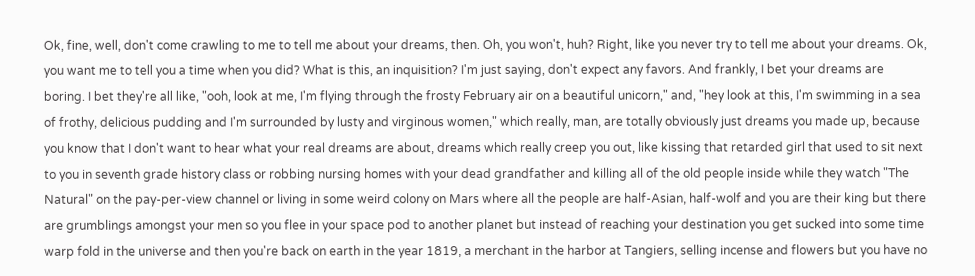Ok, fine, well, don't come crawling to me to tell me about your dreams, then. Oh, you won't, huh? Right, like you never try to tell me about your dreams. Ok, you want me to tell you a time when you did? What is this, an inquisition? I'm just saying, don't expect any favors. And frankly, I bet your dreams are boring. I bet they're all like, "ooh, look at me, I'm flying through the frosty February air on a beautiful unicorn," and, "hey look at this, I'm swimming in a sea of frothy, delicious pudding and I'm surrounded by lusty and virginous women," which really, man, are totally obviously just dreams you made up, because you know that I don't want to hear what your real dreams are about, dreams which really creep you out, like kissing that retarded girl that used to sit next to you in seventh grade history class or robbing nursing homes with your dead grandfather and killing all of the old people inside while they watch "The Natural" on the pay-per-view channel or living in some weird colony on Mars where all the people are half-Asian, half-wolf and you are their king but there are grumblings amongst your men so you flee in your space pod to another planet but instead of reaching your destination you get sucked into some time warp fold in the universe and then you're back on earth in the year 1819, a merchant in the harbor at Tangiers, selling incense and flowers but you have no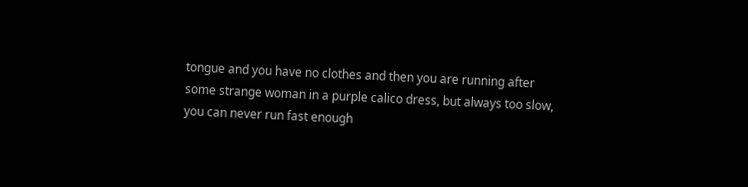tongue and you have no clothes and then you are running after some strange woman in a purple calico dress, but always too slow, you can never run fast enough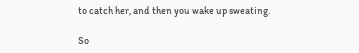to catch her, and then you wake up sweating.

So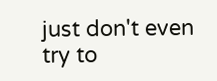just don't even try to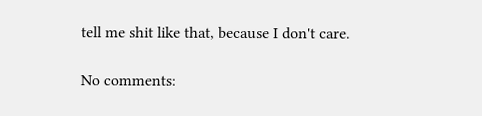tell me shit like that, because I don't care.

No comments: